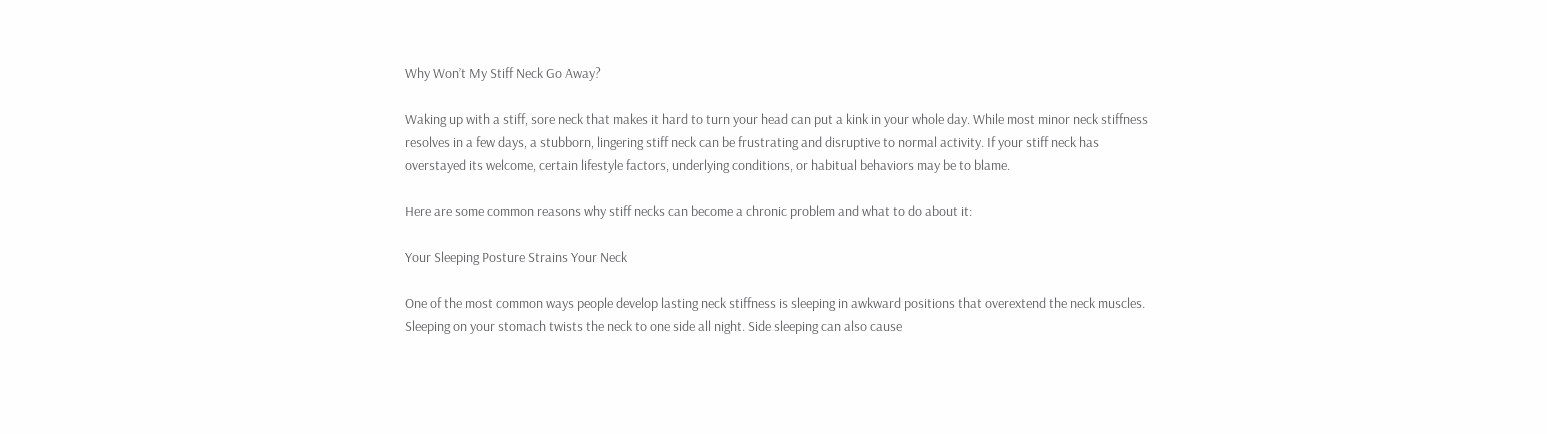Why Won’t My Stiff Neck Go Away?

Waking up with a stiff, sore neck that makes it hard to turn your head can put a kink in your whole day. While most minor neck stiffness resolves in a few days, a stubborn, lingering stiff neck can be frustrating and disruptive to normal activity. If your stiff neck has overstayed its welcome, certain lifestyle factors, underlying conditions, or habitual behaviors may be to blame.

Here are some common reasons why stiff necks can become a chronic problem and what to do about it:

Your Sleeping Posture Strains Your Neck

One of the most common ways people develop lasting neck stiffness is sleeping in awkward positions that overextend the neck muscles. Sleeping on your stomach twists the neck to one side all night. Side sleeping can also cause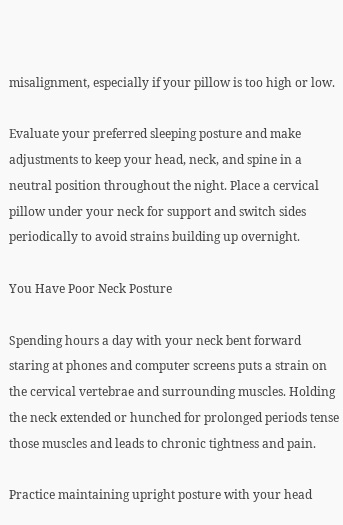misalignment, especially if your pillow is too high or low.

Evaluate your preferred sleeping posture and make adjustments to keep your head, neck, and spine in a neutral position throughout the night. Place a cervical pillow under your neck for support and switch sides periodically to avoid strains building up overnight.

You Have Poor Neck Posture

Spending hours a day with your neck bent forward staring at phones and computer screens puts a strain on the cervical vertebrae and surrounding muscles. Holding the neck extended or hunched for prolonged periods tense those muscles and leads to chronic tightness and pain.

Practice maintaining upright posture with your head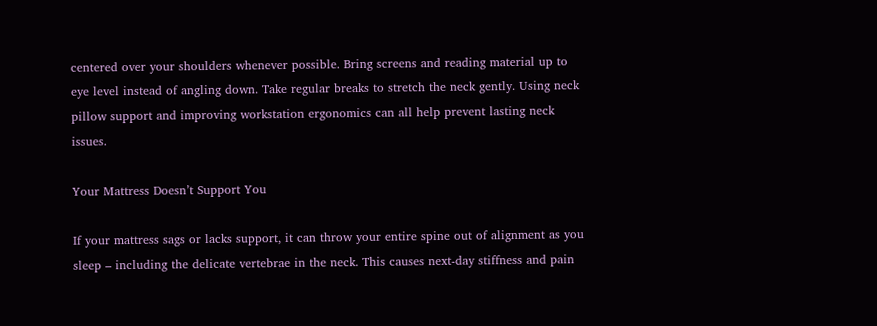centered over your shoulders whenever possible. Bring screens and reading material up to eye level instead of angling down. Take regular breaks to stretch the neck gently. Using neck pillow support and improving workstation ergonomics can all help prevent lasting neck issues.

Your Mattress Doesn’t Support You

If your mattress sags or lacks support, it can throw your entire spine out of alignment as you sleep – including the delicate vertebrae in the neck. This causes next-day stiffness and pain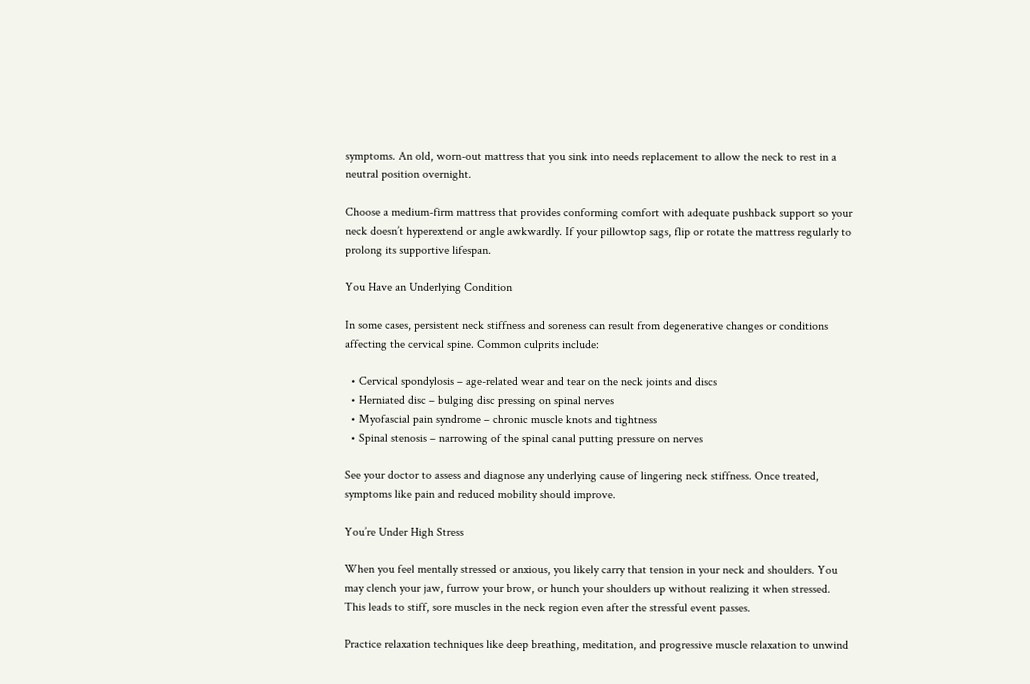symptoms. An old, worn-out mattress that you sink into needs replacement to allow the neck to rest in a neutral position overnight.

Choose a medium-firm mattress that provides conforming comfort with adequate pushback support so your neck doesn’t hyperextend or angle awkwardly. If your pillowtop sags, flip or rotate the mattress regularly to prolong its supportive lifespan.

You Have an Underlying Condition

In some cases, persistent neck stiffness and soreness can result from degenerative changes or conditions affecting the cervical spine. Common culprits include:

  • Cervical spondylosis – age-related wear and tear on the neck joints and discs
  • Herniated disc – bulging disc pressing on spinal nerves
  • Myofascial pain syndrome – chronic muscle knots and tightness
  • Spinal stenosis – narrowing of the spinal canal putting pressure on nerves

See your doctor to assess and diagnose any underlying cause of lingering neck stiffness. Once treated, symptoms like pain and reduced mobility should improve.

You’re Under High Stress

When you feel mentally stressed or anxious, you likely carry that tension in your neck and shoulders. You may clench your jaw, furrow your brow, or hunch your shoulders up without realizing it when stressed. This leads to stiff, sore muscles in the neck region even after the stressful event passes.

Practice relaxation techniques like deep breathing, meditation, and progressive muscle relaxation to unwind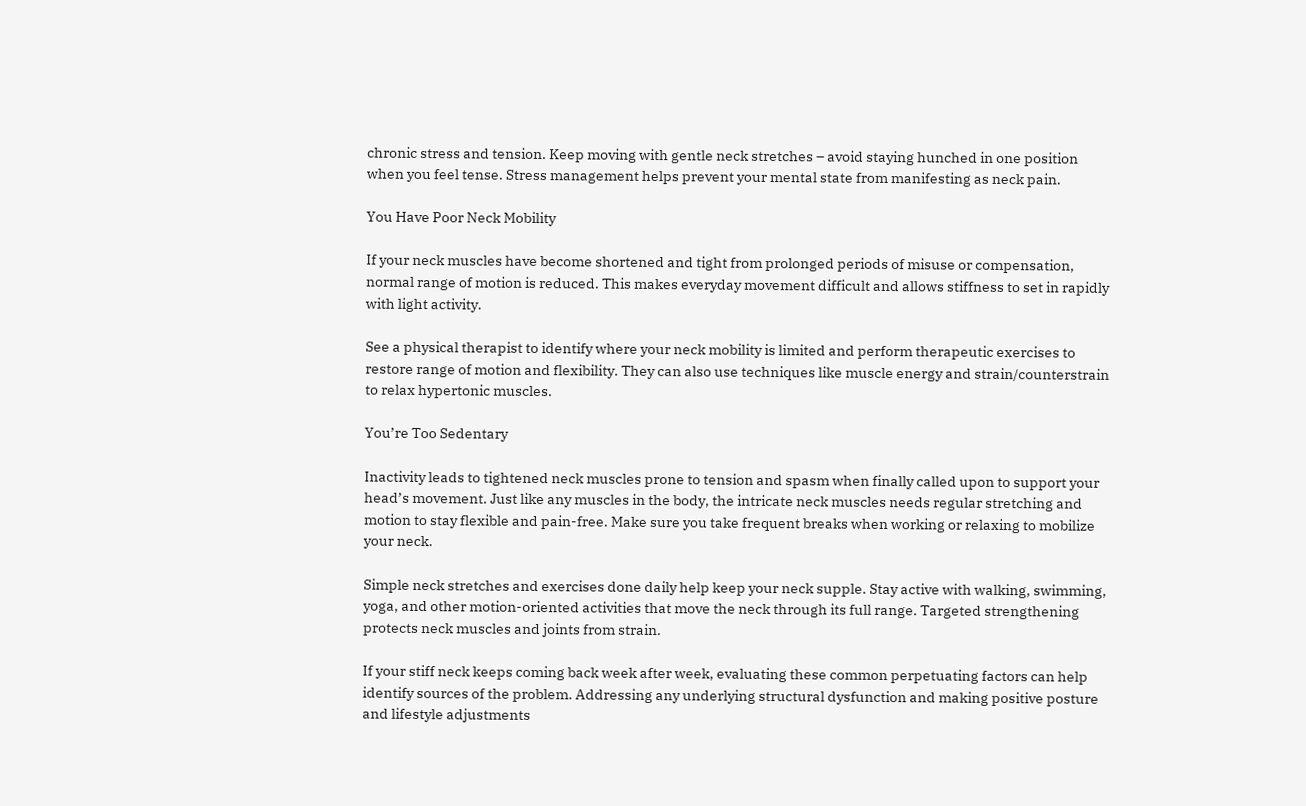chronic stress and tension. Keep moving with gentle neck stretches – avoid staying hunched in one position when you feel tense. Stress management helps prevent your mental state from manifesting as neck pain.

You Have Poor Neck Mobility

If your neck muscles have become shortened and tight from prolonged periods of misuse or compensation, normal range of motion is reduced. This makes everyday movement difficult and allows stiffness to set in rapidly with light activity.

See a physical therapist to identify where your neck mobility is limited and perform therapeutic exercises to restore range of motion and flexibility. They can also use techniques like muscle energy and strain/counterstrain to relax hypertonic muscles.

You’re Too Sedentary

Inactivity leads to tightened neck muscles prone to tension and spasm when finally called upon to support your head’s movement. Just like any muscles in the body, the intricate neck muscles needs regular stretching and motion to stay flexible and pain-free. Make sure you take frequent breaks when working or relaxing to mobilize your neck.

Simple neck stretches and exercises done daily help keep your neck supple. Stay active with walking, swimming, yoga, and other motion-oriented activities that move the neck through its full range. Targeted strengthening protects neck muscles and joints from strain.

If your stiff neck keeps coming back week after week, evaluating these common perpetuating factors can help identify sources of the problem. Addressing any underlying structural dysfunction and making positive posture and lifestyle adjustments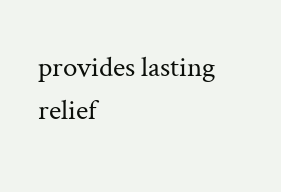provides lasting relief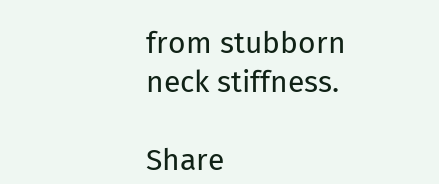from stubborn neck stiffness.

Share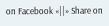on Facebook «||» Share on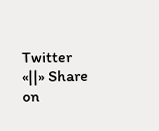Twitter «||» Share on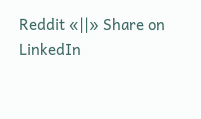Reddit «||» Share on LinkedIn